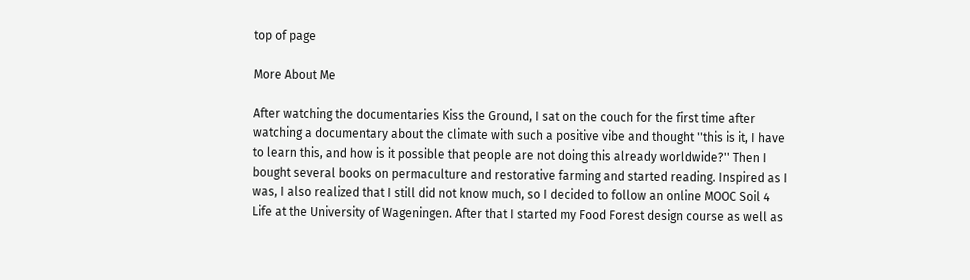top of page

More About Me

After watching the documentaries Kiss the Ground, I sat on the couch for the first time after watching a documentary about the climate with such a positive vibe and thought ''this is it, I have to learn this, and how is it possible that people are not doing this already worldwide?'' Then I bought several books on permaculture and restorative farming and started reading. Inspired as I was, I also realized that I still did not know much, so I decided to follow an online MOOC Soil 4 Life at the University of Wageningen. After that I started my Food Forest design course as well as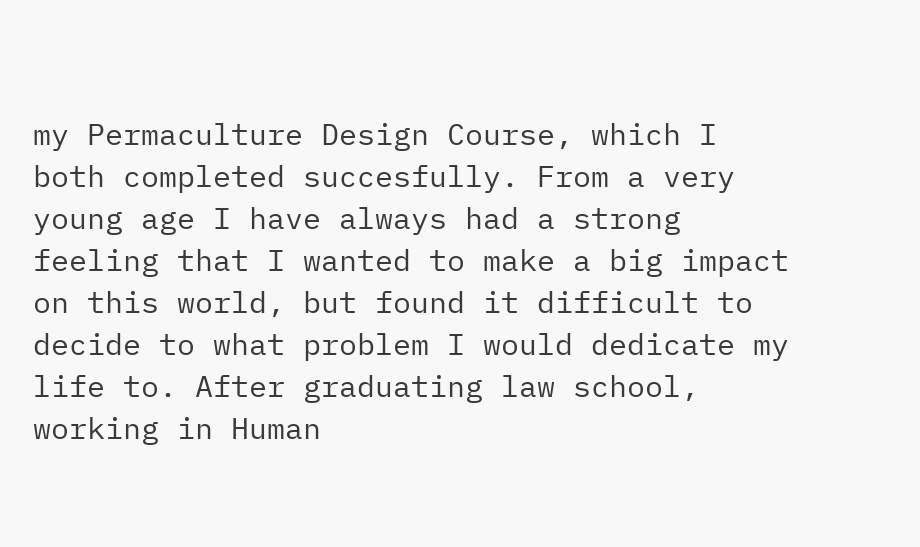my Permaculture Design Course, which I both completed succesfully. From a very young age I have always had a strong feeling that I wanted to make a big impact on this world, but found it difficult to decide to what problem I would dedicate my life to. After graduating law school,  working in Human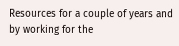Resources for a couple of years and by working for the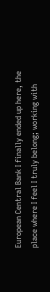European Central Bank I finally ended up here, the place where I feel I truly belong; working with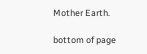Mother Earth.

bottom of page